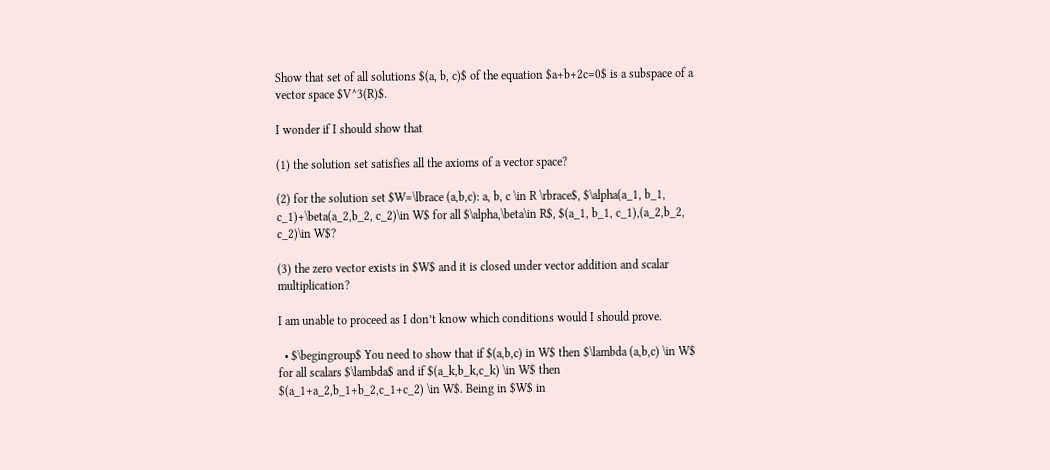Show that set of all solutions $(a, b, c)$ of the equation $a+b+2c=0$ is a subspace of a vector space $V^3(R)$.

I wonder if I should show that

(1) the solution set satisfies all the axioms of a vector space?

(2) for the solution set $W=\lbrace (a,b,c): a, b, c \in R \rbrace$, $\alpha(a_1, b_1, c_1)+\beta(a_2,b_2, c_2)\in W$ for all $\alpha,\beta\in R$, $(a_1, b_1, c_1),(a_2,b_2, c_2)\in W$?

(3) the zero vector exists in $W$ and it is closed under vector addition and scalar multiplication?

I am unable to proceed as I don’t know which conditions would I should prove.

  • $\begingroup$ You need to show that if $(a,b,c) in W$ then $\lambda (a,b,c) \in W$ for all scalars $\lambda$ and if $(a_k,b_k,c_k) \in W$ then $(a_1+a_2,b_1+b_2,c_1+c_2) \in W$. Being in $W$ in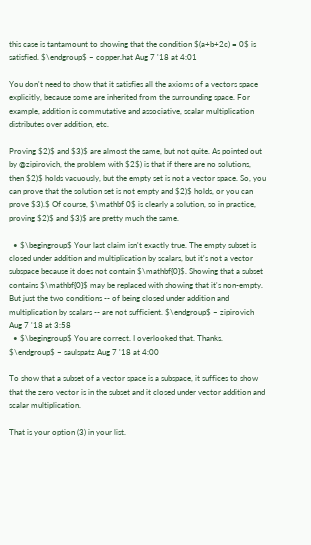this case is tantamount to showing that the condition $(a+b+2c) = 0$ is satisfied. $\endgroup$ – copper.hat Aug 7 '18 at 4:01

You don't need to show that it satisfies all the axioms of a vectors space explicitly, because some are inherited from the surrounding space. For example, addition is commutative and associative, scalar multiplication distributes over addition, etc.

Proving $2)$ and $3)$ are almost the same, but not quite. As pointed out by @zipirovich, the problem with $2$) is that if there are no solutions, then $2)$ holds vacuously, but the empty set is not a vector space. So, you can prove that the solution set is not empty and $2)$ holds, or you can prove $3).$ Of course, $\mathbf 0$ is clearly a solution, so in practice, proving $2)$ and $3)$ are pretty much the same.

  • $\begingroup$ Your last claim isn't exactly true. The empty subset is closed under addition and multiplication by scalars, but it's not a vector subspace because it does not contain $\mathbf{0}$. Showing that a subset contains $\mathbf{0}$ may be replaced with showing that it's non-empty. But just the two conditions -- of being closed under addition and multiplication by scalars -- are not sufficient. $\endgroup$ – zipirovich Aug 7 '18 at 3:58
  • $\begingroup$ You are correct. I overlooked that. Thanks. $\endgroup$ – saulspatz Aug 7 '18 at 4:00

To show that a subset of a vector space is a subspace, it suffices to show that the zero vector is in the subset and it closed under vector addition and scalar multiplication.

That is your option (3) in your list.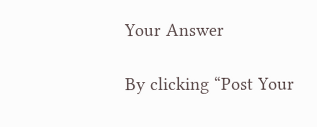Your Answer

By clicking “Post Your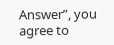Answer”, you agree to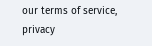our terms of service, privacy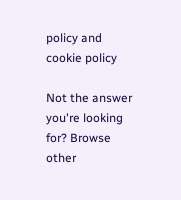policy and cookie policy

Not the answer you're looking for? Browse other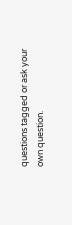questions tagged or ask your own question.